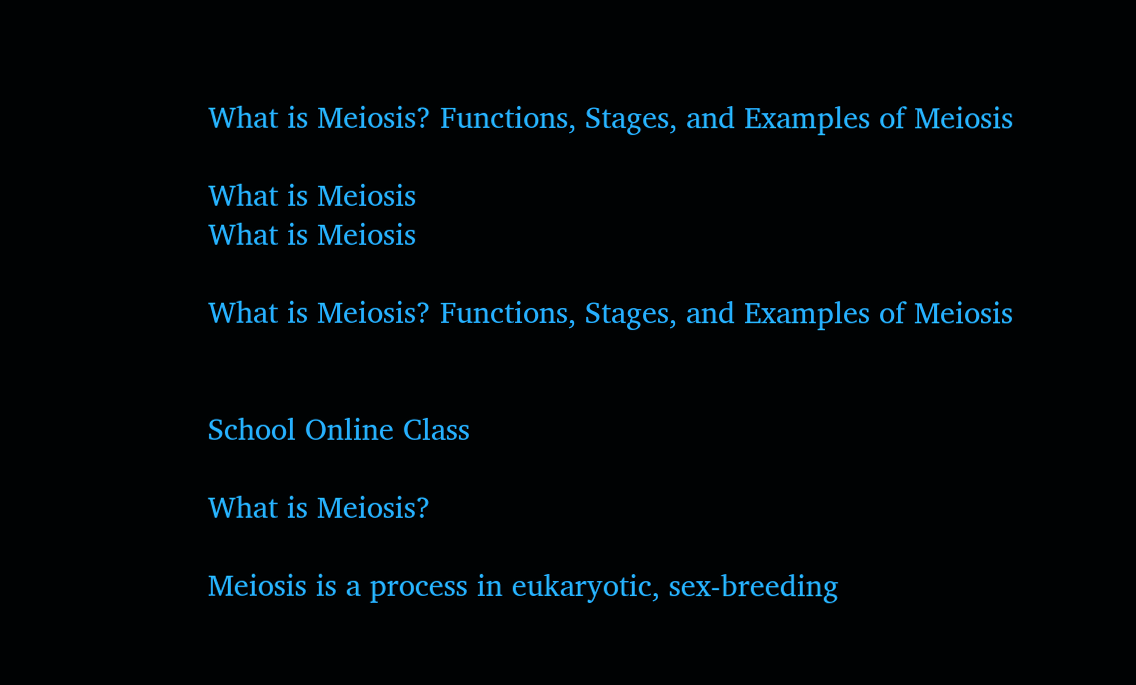What is Meiosis? Functions, Stages, and Examples of Meiosis

What is Meiosis
What is Meiosis

What is Meiosis? Functions, Stages, and Examples of Meiosis


School Online Class

What is Meiosis?

Meiosis is a process in eukaryotic, sex-breeding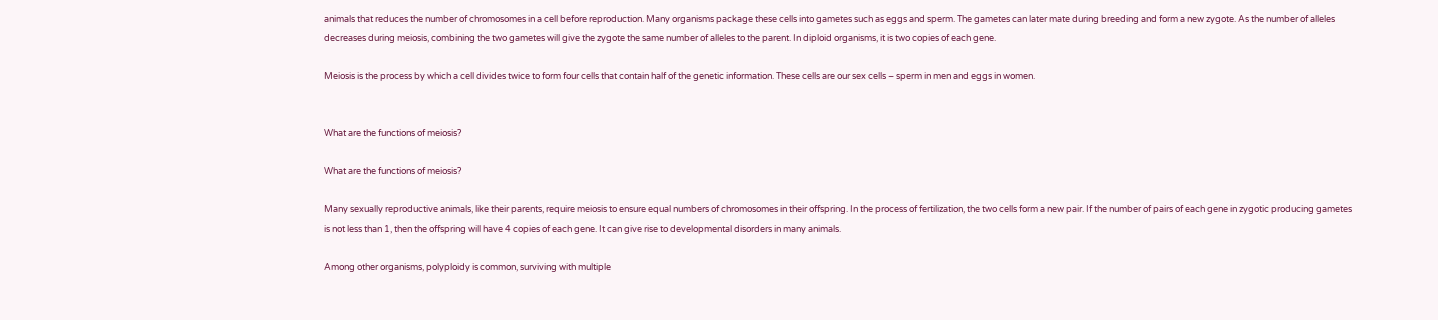animals that reduces the number of chromosomes in a cell before reproduction. Many organisms package these cells into gametes such as eggs and sperm. The gametes can later mate during breeding and form a new zygote. As the number of alleles decreases during meiosis, combining the two gametes will give the zygote the same number of alleles to the parent. In diploid organisms, it is two copies of each gene.

Meiosis is the process by which a cell divides twice to form four cells that contain half of the genetic information. These cells are our sex cells – sperm in men and eggs in women.


What are the functions of meiosis?

What are the functions of meiosis?

Many sexually reproductive animals, like their parents, require meiosis to ensure equal numbers of chromosomes in their offspring. In the process of fertilization, the two cells form a new pair. If the number of pairs of each gene in zygotic producing gametes is not less than 1, then the offspring will have 4 copies of each gene. It can give rise to developmental disorders in many animals.

Among other organisms, polyploidy is common, surviving with multiple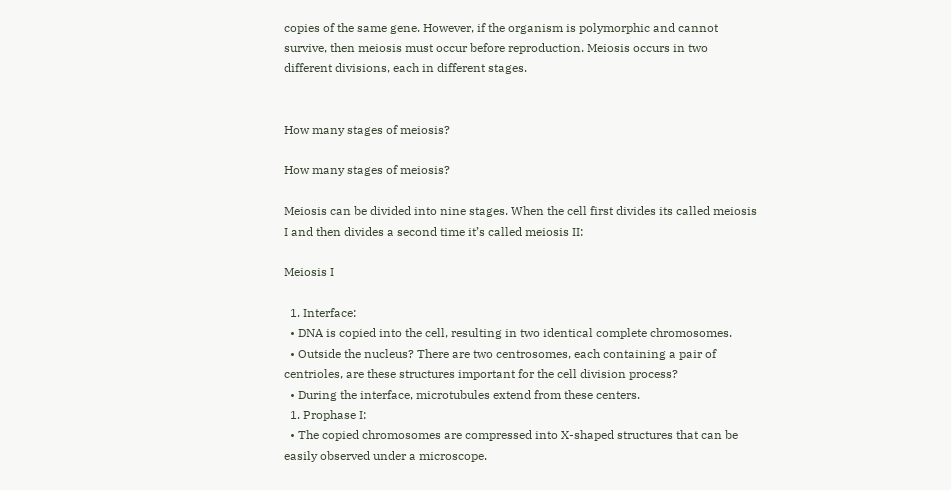copies of the same gene. However, if the organism is polymorphic and cannot survive, then meiosis must occur before reproduction. Meiosis occurs in two different divisions, each in different stages.


How many stages of meiosis?

How many stages of meiosis?

Meiosis can be divided into nine stages. When the cell first divides its called meiosis I and then divides a second time it’s called meiosis II:

Meiosis I

  1. Interface:
  • DNA is copied into the cell, resulting in two identical complete chromosomes.
  • Outside the nucleus? There are two centrosomes, each containing a pair of centrioles, are these structures important for the cell division process?
  • During the interface, microtubules extend from these centers.
  1. Prophase I:
  • The copied chromosomes are compressed into X-shaped structures that can be easily observed under a microscope.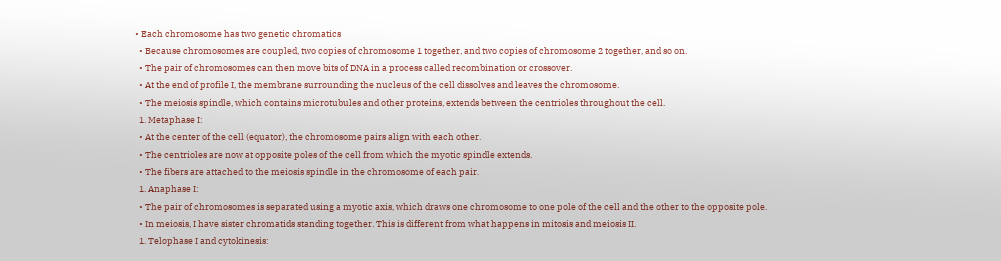• Each chromosome has two genetic chromatics
  • Because chromosomes are coupled, two copies of chromosome 1 together, and two copies of chromosome 2 together, and so on.
  • The pair of chromosomes can then move bits of DNA in a process called recombination or crossover.
  • At the end of profile I, the membrane surrounding the nucleus of the cell dissolves and leaves the chromosome.
  • The meiosis spindle, which contains microtubules and other proteins, extends between the centrioles throughout the cell.
  1. Metaphase I:
  • At the center of the cell (equator), the chromosome pairs align with each other.
  • The centrioles are now at opposite poles of the cell from which the myotic spindle extends.
  • The fibers are attached to the meiosis spindle in the chromosome of each pair.
  1. Anaphase I:
  • The pair of chromosomes is separated using a myotic axis, which draws one chromosome to one pole of the cell and the other to the opposite pole.
  • In meiosis, I have sister chromatids standing together. This is different from what happens in mitosis and meiosis II.
  1. Telophase I and cytokinesis: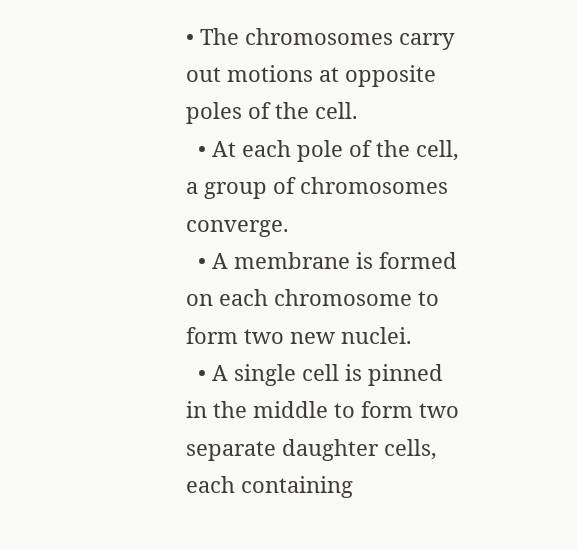• The chromosomes carry out motions at opposite poles of the cell.
  • At each pole of the cell, a group of chromosomes converge.
  • A membrane is formed on each chromosome to form two new nuclei.
  • A single cell is pinned in the middle to form two separate daughter cells, each containing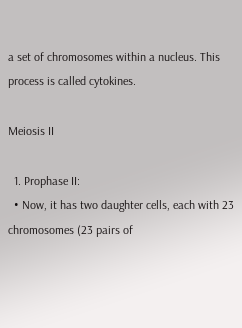a set of chromosomes within a nucleus. This process is called cytokines.

Meiosis II

  1. Prophase II:
  • Now, it has two daughter cells, each with 23 chromosomes (23 pairs of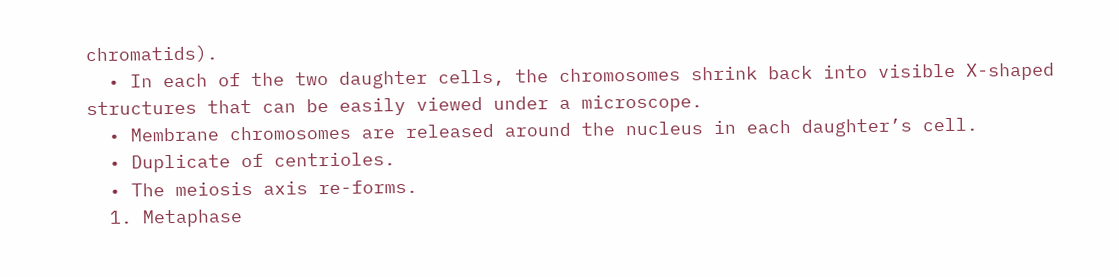chromatids).
  • In each of the two daughter cells, the chromosomes shrink back into visible X-shaped structures that can be easily viewed under a microscope.
  • Membrane chromosomes are released around the nucleus in each daughter’s cell.
  • Duplicate of centrioles.
  • The meiosis axis re-forms.
  1. Metaphase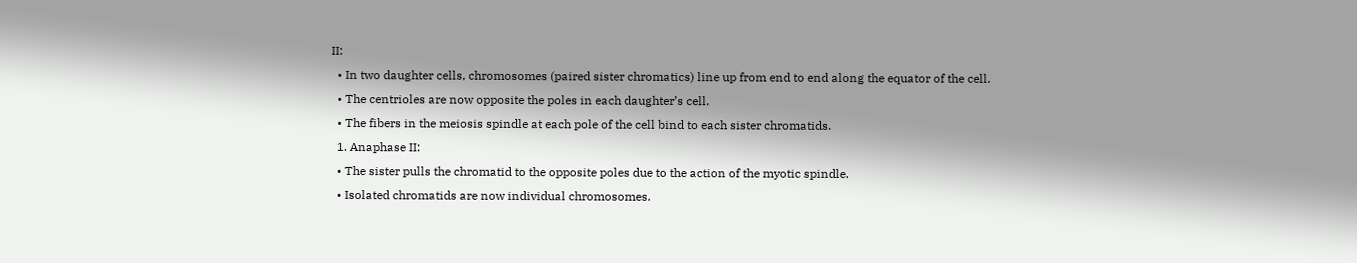II:
  • In two daughter cells, chromosomes (paired sister chromatics) line up from end to end along the equator of the cell.
  • The centrioles are now opposite the poles in each daughter’s cell.
  • The fibers in the meiosis spindle at each pole of the cell bind to each sister chromatids.
  1. Anaphase II:
  • The sister pulls the chromatid to the opposite poles due to the action of the myotic spindle.
  • Isolated chromatids are now individual chromosomes.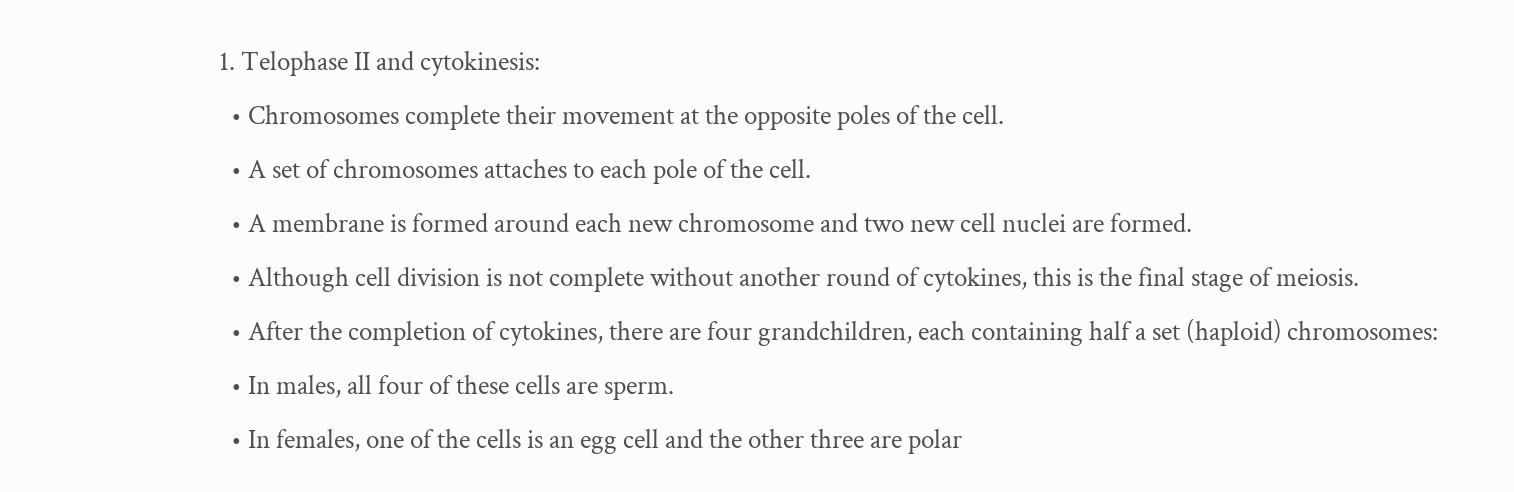1. Telophase II and cytokinesis:
  • Chromosomes complete their movement at the opposite poles of the cell.
  • A set of chromosomes attaches to each pole of the cell.
  • A membrane is formed around each new chromosome and two new cell nuclei are formed.
  • Although cell division is not complete without another round of cytokines, this is the final stage of meiosis.
  • After the completion of cytokines, there are four grandchildren, each containing half a set (haploid) chromosomes:
  • In males, all four of these cells are sperm.
  • In females, one of the cells is an egg cell and the other three are polar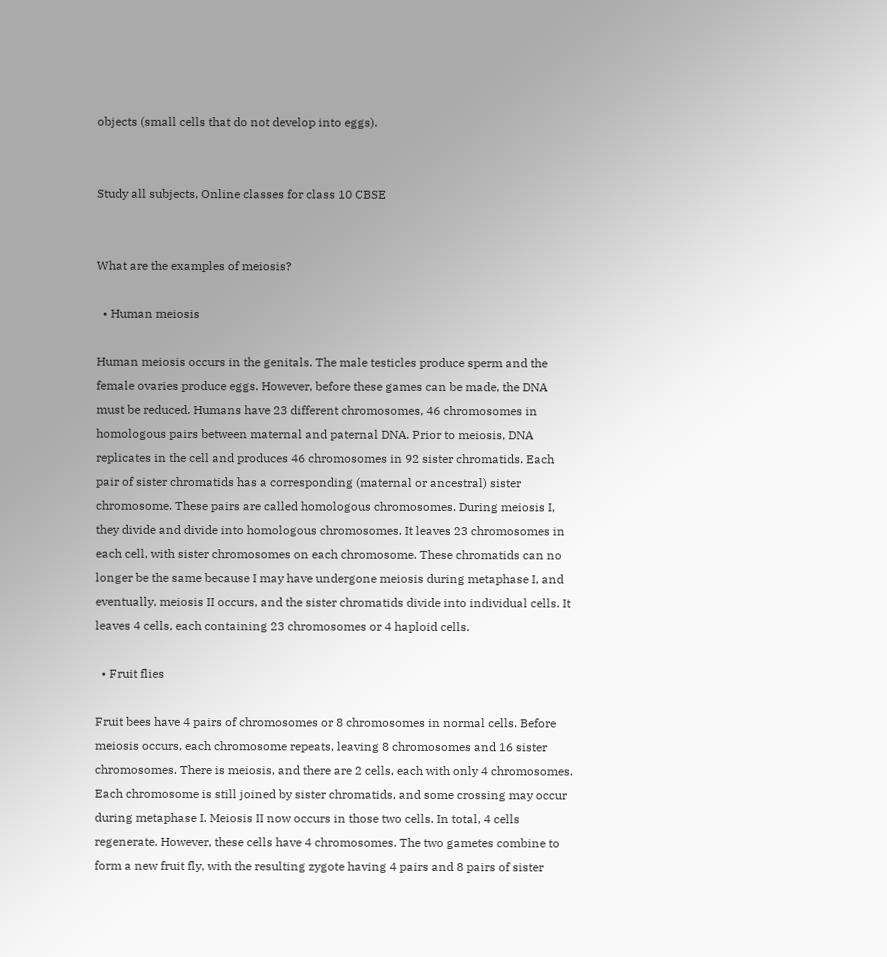objects (small cells that do not develop into eggs).


Study all subjects, Online classes for class 10 CBSE


What are the examples of meiosis?

  • Human meiosis

Human meiosis occurs in the genitals. The male testicles produce sperm and the female ovaries produce eggs. However, before these games can be made, the DNA must be reduced. Humans have 23 different chromosomes, 46 chromosomes in homologous pairs between maternal and paternal DNA. Prior to meiosis, DNA replicates in the cell and produces 46 chromosomes in 92 sister chromatids. Each pair of sister chromatids has a corresponding (maternal or ancestral) sister chromosome. These pairs are called homologous chromosomes. During meiosis I, they divide and divide into homologous chromosomes. It leaves 23 chromosomes in each cell, with sister chromosomes on each chromosome. These chromatids can no longer be the same because I may have undergone meiosis during metaphase I, and eventually, meiosis II occurs, and the sister chromatids divide into individual cells. It leaves 4 cells, each containing 23 chromosomes or 4 haploid cells.

  • Fruit flies

Fruit bees have 4 pairs of chromosomes or 8 chromosomes in normal cells. Before meiosis occurs, each chromosome repeats, leaving 8 chromosomes and 16 sister chromosomes. There is meiosis, and there are 2 cells, each with only 4 chromosomes. Each chromosome is still joined by sister chromatids, and some crossing may occur during metaphase I. Meiosis II now occurs in those two cells. In total, 4 cells regenerate. However, these cells have 4 chromosomes. The two gametes combine to form a new fruit fly, with the resulting zygote having 4 pairs and 8 pairs of sister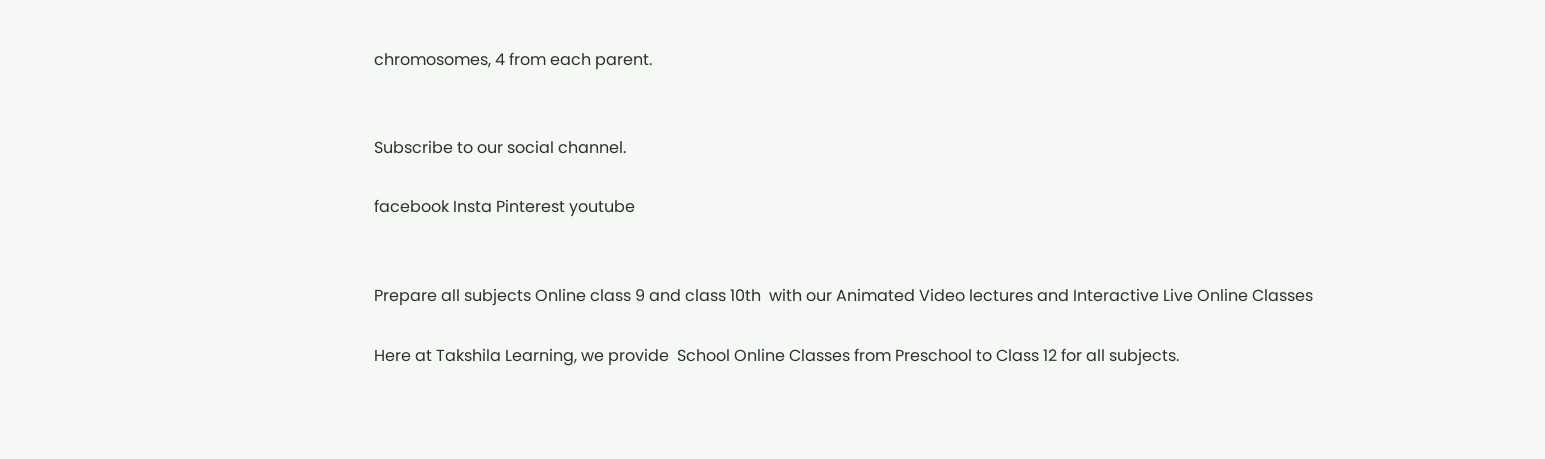chromosomes, 4 from each parent.


Subscribe to our social channel.

facebook Insta Pinterest youtube


Prepare all subjects Online class 9 and class 10th  with our Animated Video lectures and Interactive Live Online Classes

Here at Takshila Learning, we provide  School Online Classes from Preschool to Class 12 for all subjects.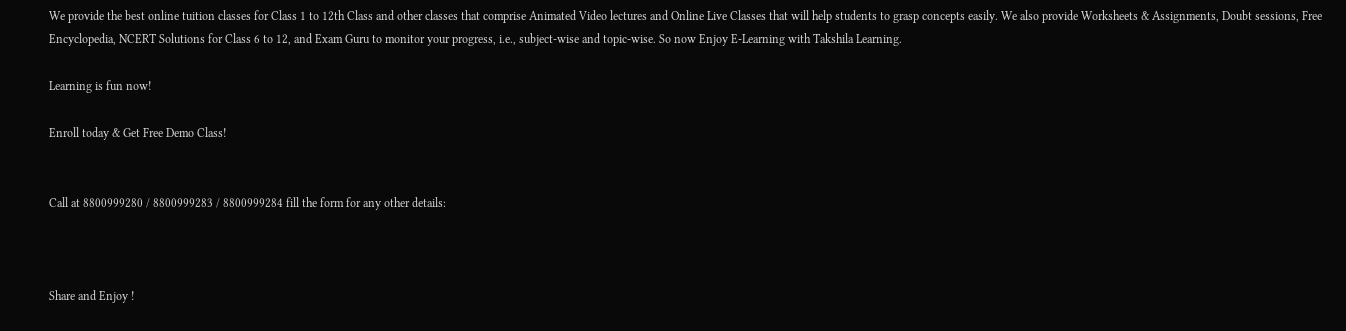We provide the best online tuition classes for Class 1 to 12th Class and other classes that comprise Animated Video lectures and Online Live Classes that will help students to grasp concepts easily. We also provide Worksheets & Assignments, Doubt sessions, Free Encyclopedia, NCERT Solutions for Class 6 to 12, and Exam Guru to monitor your progress, i.e., subject-wise and topic-wise. So now Enjoy E-Learning with Takshila Learning.

Learning is fun now!

Enroll today & Get Free Demo Class!


Call at 8800999280 / 8800999283 / 8800999284 fill the form for any other details:



Share and Enjoy !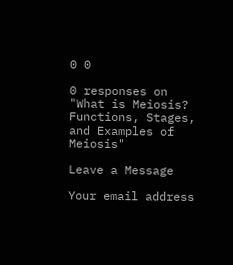0 0

0 responses on "What is Meiosis? Functions, Stages, and Examples of Meiosis"

Leave a Message

Your email address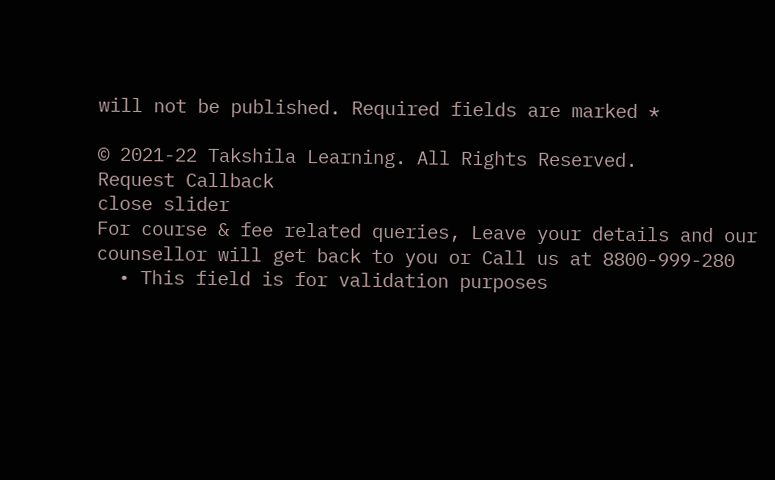will not be published. Required fields are marked *

© 2021-22 Takshila Learning. All Rights Reserved.
Request Callback
close slider
For course & fee related queries, Leave your details and our counsellor will get back to you or Call us at 8800-999-280
  • This field is for validation purposes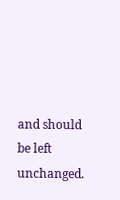and should be left unchanged.